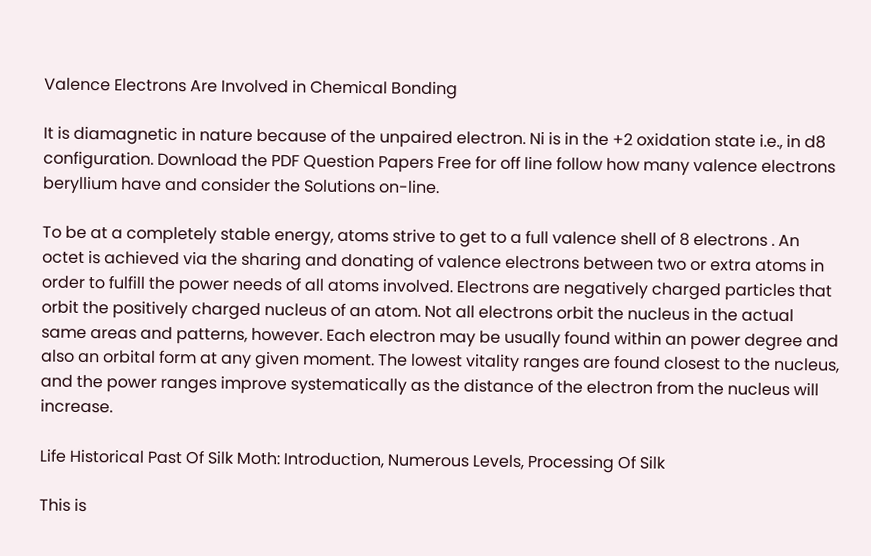Valence Electrons Are Involved in Chemical Bonding

It is diamagnetic in nature because of the unpaired electron. Ni is in the +2 oxidation state i.e., in d8 configuration. Download the PDF Question Papers Free for off line follow how many valence electrons beryllium have and consider the Solutions on-line.

To be at a completely stable energy, atoms strive to get to a full valence shell of 8 electrons . An octet is achieved via the sharing and donating of valence electrons between two or extra atoms in order to fulfill the power needs of all atoms involved. Electrons are negatively charged particles that orbit the positively charged nucleus of an atom. Not all electrons orbit the nucleus in the actual same areas and patterns, however. Each electron may be usually found within an power degree and also an orbital form at any given moment. The lowest vitality ranges are found closest to the nucleus, and the power ranges improve systematically as the distance of the electron from the nucleus will increase.

Life Historical Past Of Silk Moth: Introduction, Numerous Levels, Processing Of Silk

This is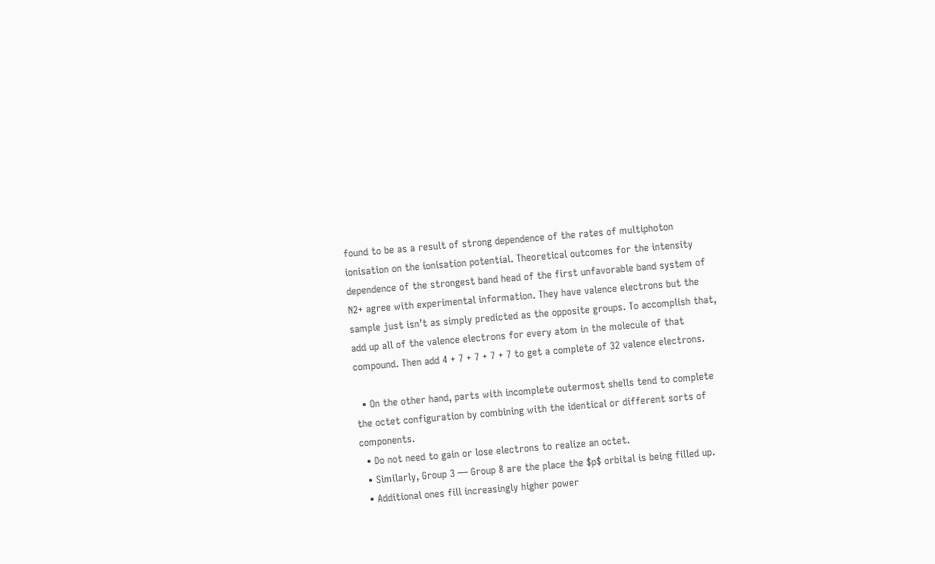found to be as a result of strong dependence of the rates of multiphoton ionisation on the ionisation potential. Theoretical outcomes for the intensity dependence of the strongest band head of the first unfavorable band system of N2+ agree with experimental information. They have valence electrons but the sample just isn’t as simply predicted as the opposite groups. To accomplish that, add up all of the valence electrons for every atom in the molecule of that compound. Then add 4 + 7 + 7 + 7 + 7 to get a complete of 32 valence electrons.

  • On the other hand, parts with incomplete outermost shells tend to complete the octet configuration by combining with the identical or different sorts of components.
  • Do not need to gain or lose electrons to realize an octet.
  • Similarly, Group 3 — Group 8 are the place the $p$ orbital is being filled up.
  • Additional ones fill increasingly higher power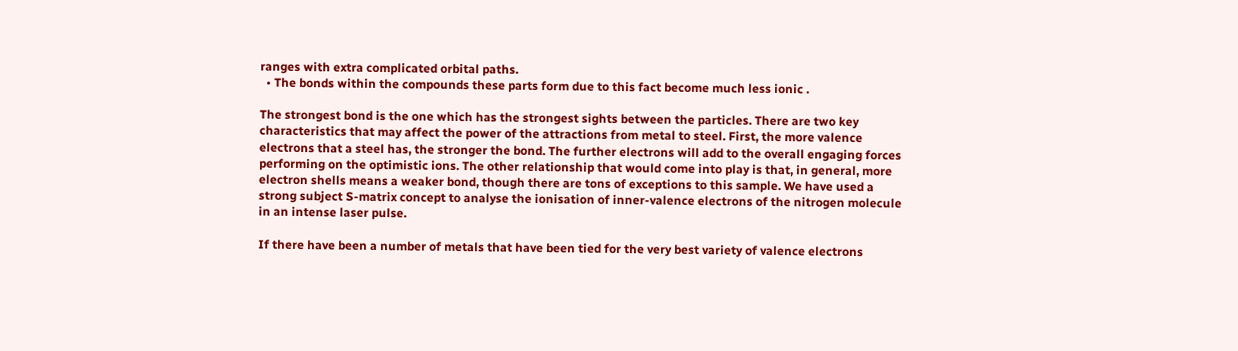ranges with extra complicated orbital paths.
  • The bonds within the compounds these parts form due to this fact become much less ionic .

The strongest bond is the one which has the strongest sights between the particles. There are two key characteristics that may affect the power of the attractions from metal to steel. First, the more valence electrons that a steel has, the stronger the bond. The further electrons will add to the overall engaging forces performing on the optimistic ions. The other relationship that would come into play is that, in general, more electron shells means a weaker bond, though there are tons of exceptions to this sample. We have used a strong subject S-matrix concept to analyse the ionisation of inner-valence electrons of the nitrogen molecule in an intense laser pulse.

If there have been a number of metals that have been tied for the very best variety of valence electrons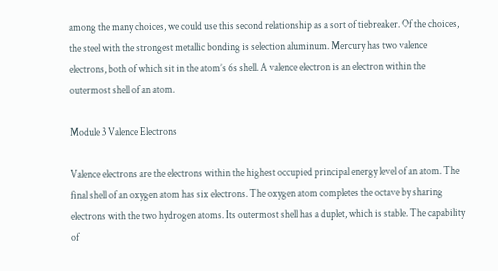among the many choices, we could use this second relationship as a sort of tiebreaker. Of the choices, the steel with the strongest metallic bonding is selection aluminum. Mercury has two valence electrons, both of which sit in the atom’s 6s shell. A valence electron is an electron within the outermost shell of an atom.

Module 3 Valence Electrons

Valence electrons are the electrons within the highest occupied principal energy level of an atom. The final shell of an oxygen atom has six electrons. The oxygen atom completes the octave by sharing electrons with the two hydrogen atoms. Its outermost shell has a duplet, which is stable. The capability of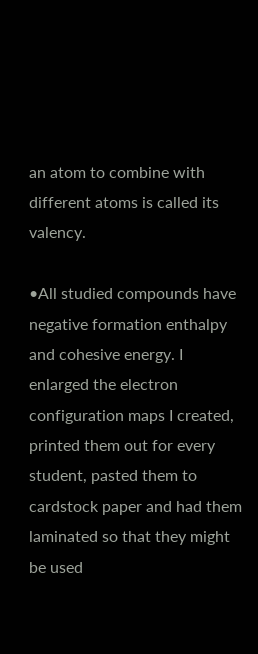an atom to combine with different atoms is called its valency.

•All studied compounds have negative formation enthalpy and cohesive energy. I enlarged the electron configuration maps I created, printed them out for every student, pasted them to cardstock paper and had them laminated so that they might be used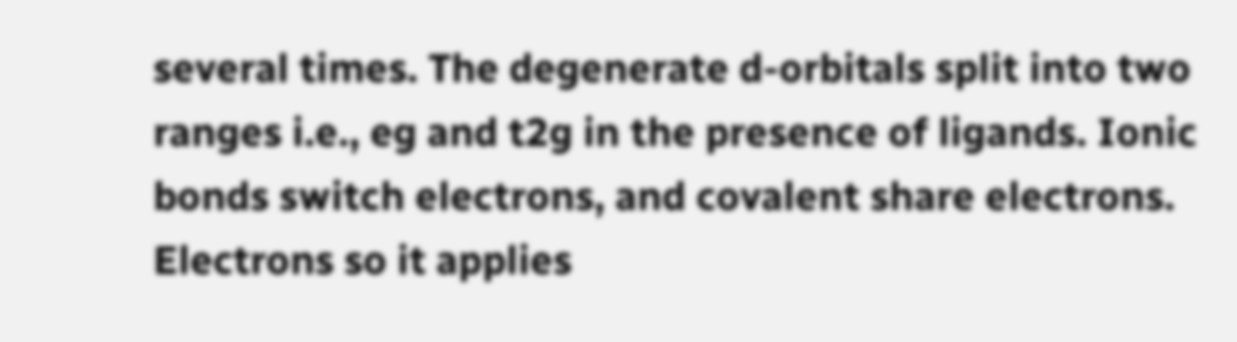several times. The degenerate d-orbitals split into two ranges i.e., eg and t2g in the presence of ligands. Ionic bonds switch electrons, and covalent share electrons. Electrons so it applies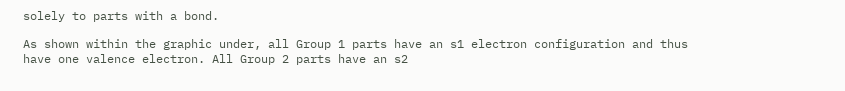solely to parts with a bond.

As shown within the graphic under, all Group 1 parts have an s1 electron configuration and thus have one valence electron. All Group 2 parts have an s2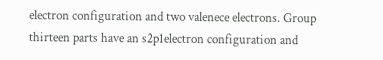electron configuration and two valenece electrons. Group thirteen parts have an s2p1electron configuration and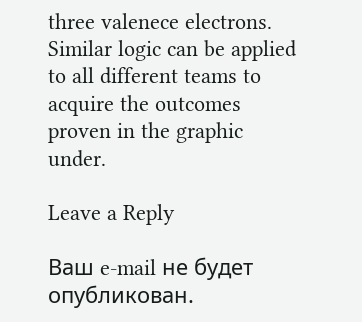three valenece electrons. Similar logic can be applied to all different teams to acquire the outcomes proven in the graphic under.

Leave a Reply

Ваш e-mail не будет опубликован.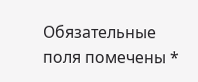Обязательные поля помечены *